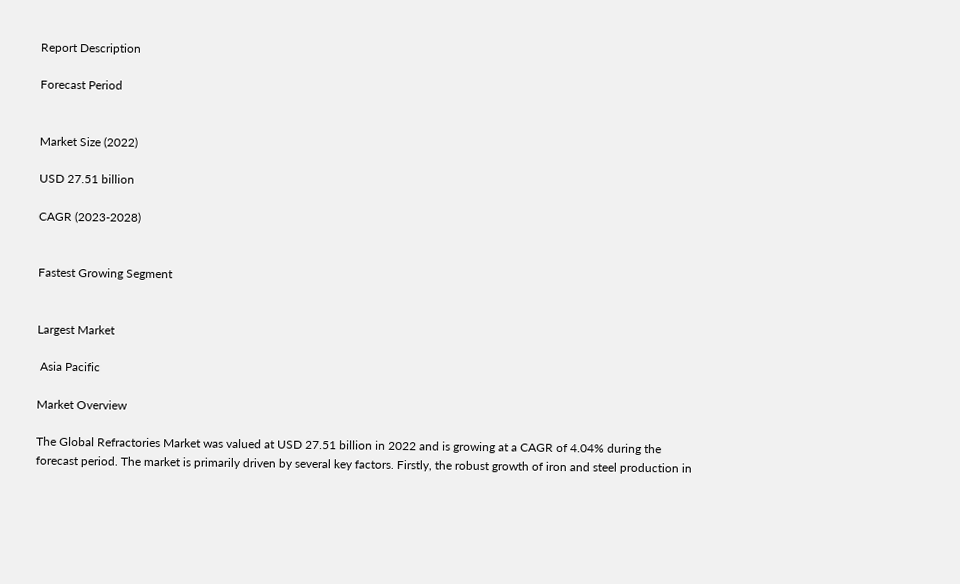Report Description

Forecast Period


Market Size (2022)

USD 27.51 billion

CAGR (2023-2028)


Fastest Growing Segment


Largest Market

 Asia Pacific

Market Overview

The Global Refractories Market was valued at USD 27.51 billion in 2022 and is growing at a CAGR of 4.04% during the forecast period. The market is primarily driven by several key factors. Firstly, the robust growth of iron and steel production in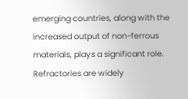emerging countries, along with the increased output of non-ferrous materials, plays a significant role. Refractories are widely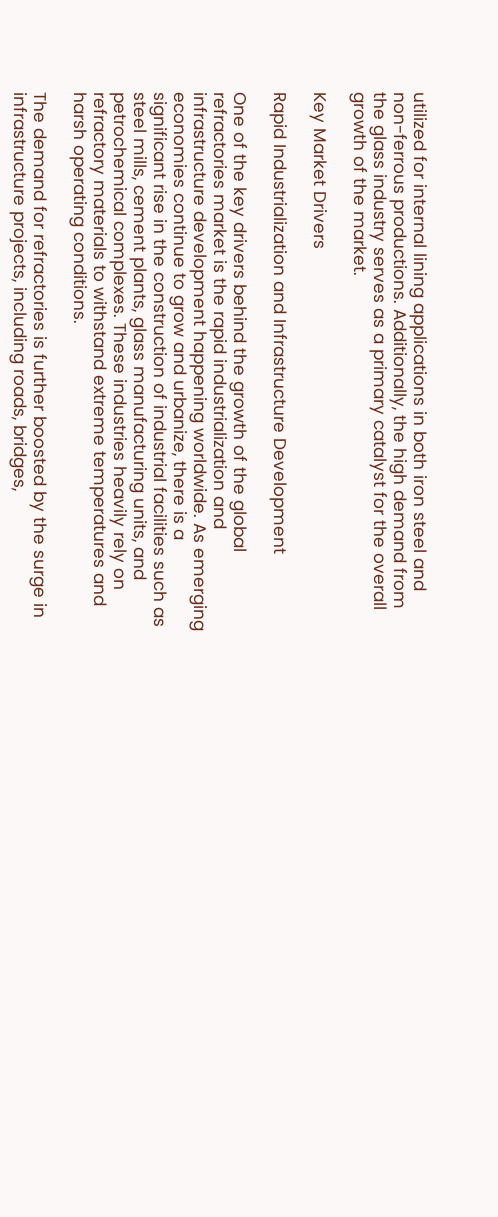utilized for internal lining applications in both iron steel and non-ferrous productions. Additionally, the high demand from the glass industry serves as a primary catalyst for the overall growth of the market.

Key Market Drivers

Rapid Industrialization and Infrastructure Development

One of the key drivers behind the growth of the global refractories market is the rapid industrialization and infrastructure development happening worldwide. As emerging economies continue to grow and urbanize, there is a significant rise in the construction of industrial facilities such as steel mills, cement plants, glass manufacturing units, and petrochemical complexes. These industries heavily rely on refractory materials to withstand extreme temperatures and harsh operating conditions.

The demand for refractories is further boosted by the surge in infrastructure projects, including roads, bridges,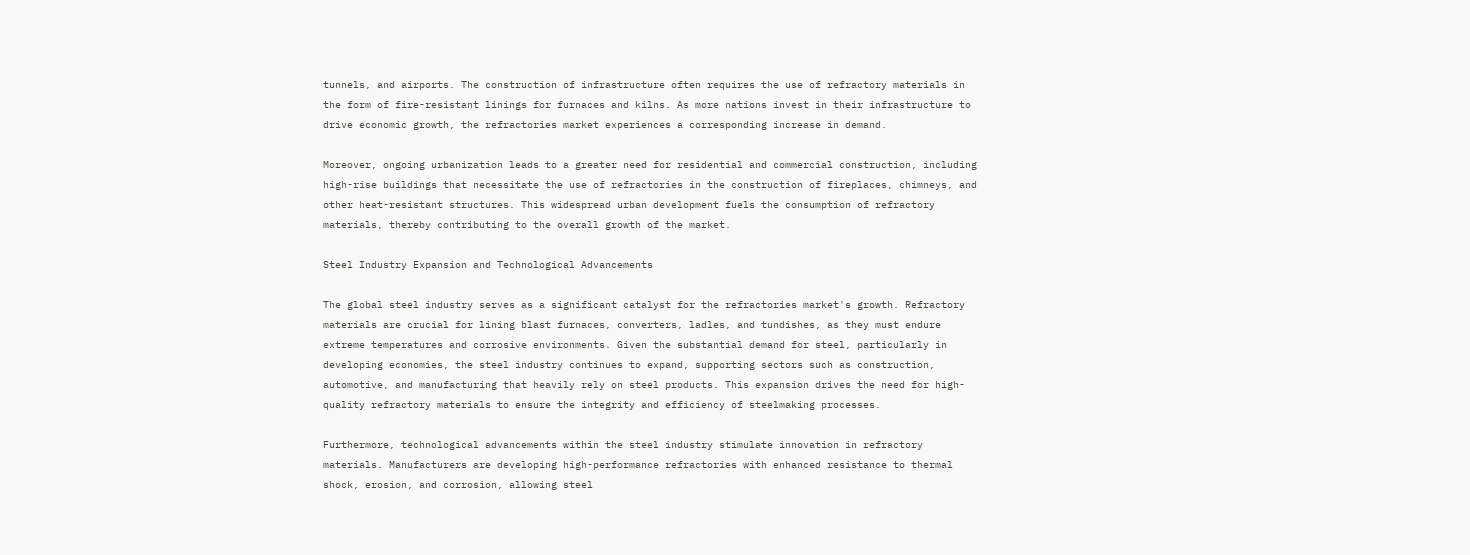tunnels, and airports. The construction of infrastructure often requires the use of refractory materials in the form of fire-resistant linings for furnaces and kilns. As more nations invest in their infrastructure to drive economic growth, the refractories market experiences a corresponding increase in demand.

Moreover, ongoing urbanization leads to a greater need for residential and commercial construction, including high-rise buildings that necessitate the use of refractories in the construction of fireplaces, chimneys, and other heat-resistant structures. This widespread urban development fuels the consumption of refractory materials, thereby contributing to the overall growth of the market.

Steel Industry Expansion and Technological Advancements

The global steel industry serves as a significant catalyst for the refractories market's growth. Refractory materials are crucial for lining blast furnaces, converters, ladles, and tundishes, as they must endure extreme temperatures and corrosive environments. Given the substantial demand for steel, particularly in developing economies, the steel industry continues to expand, supporting sectors such as construction, automotive, and manufacturing that heavily rely on steel products. This expansion drives the need for high-quality refractory materials to ensure the integrity and efficiency of steelmaking processes.

Furthermore, technological advancements within the steel industry stimulate innovation in refractory materials. Manufacturers are developing high-performance refractories with enhanced resistance to thermal shock, erosion, and corrosion, allowing steel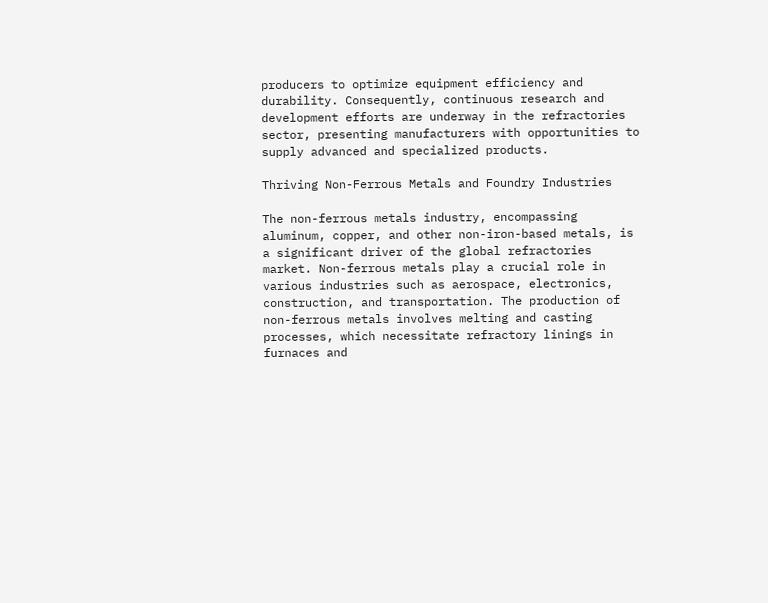producers to optimize equipment efficiency and durability. Consequently, continuous research and development efforts are underway in the refractories sector, presenting manufacturers with opportunities to supply advanced and specialized products.

Thriving Non-Ferrous Metals and Foundry Industries

The non-ferrous metals industry, encompassing aluminum, copper, and other non-iron-based metals, is a significant driver of the global refractories market. Non-ferrous metals play a crucial role in various industries such as aerospace, electronics, construction, and transportation. The production of non-ferrous metals involves melting and casting processes, which necessitate refractory linings in furnaces and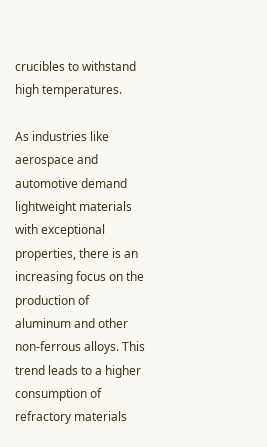crucibles to withstand high temperatures.

As industries like aerospace and automotive demand lightweight materials with exceptional properties, there is an increasing focus on the production of aluminum and other non-ferrous alloys. This trend leads to a higher consumption of refractory materials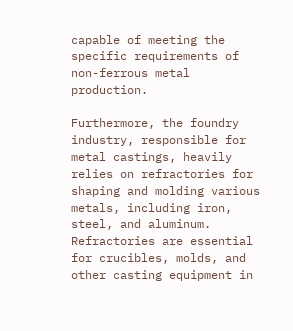capable of meeting the specific requirements of non-ferrous metal production.

Furthermore, the foundry industry, responsible for metal castings, heavily relies on refractories for shaping and molding various metals, including iron, steel, and aluminum. Refractories are essential for crucibles, molds, and other casting equipment in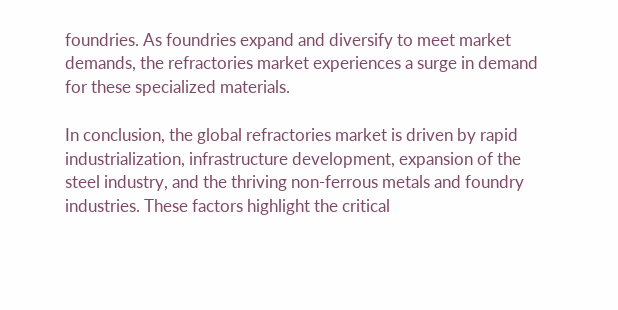foundries. As foundries expand and diversify to meet market demands, the refractories market experiences a surge in demand for these specialized materials.

In conclusion, the global refractories market is driven by rapid industrialization, infrastructure development, expansion of the steel industry, and the thriving non-ferrous metals and foundry industries. These factors highlight the critical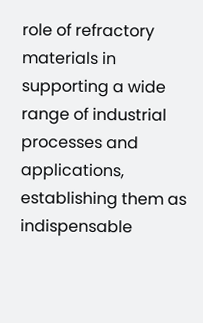role of refractory materials in supporting a wide range of industrial processes and applications, establishing them as indispensable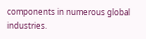components in numerous global industries.